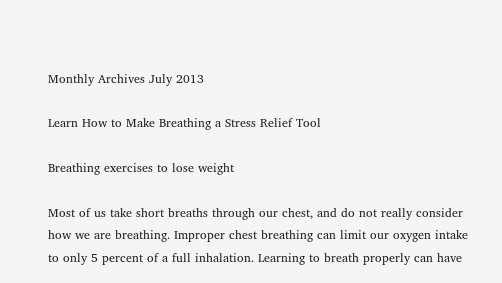Monthly Archives July 2013

Learn How to Make Breathing a Stress Relief Tool

Breathing exercises to lose weight

Most of us take short breaths through our chest, and do not really consider how we are breathing. Improper chest breathing can limit our oxygen intake to only 5 percent of a full inhalation. Learning to breath properly can have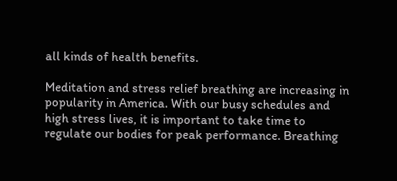all kinds of health benefits.

Meditation and stress relief breathing are increasing in popularity in America. With our busy schedules and high stress lives, it is important to take time to regulate our bodies for peak performance. Breathing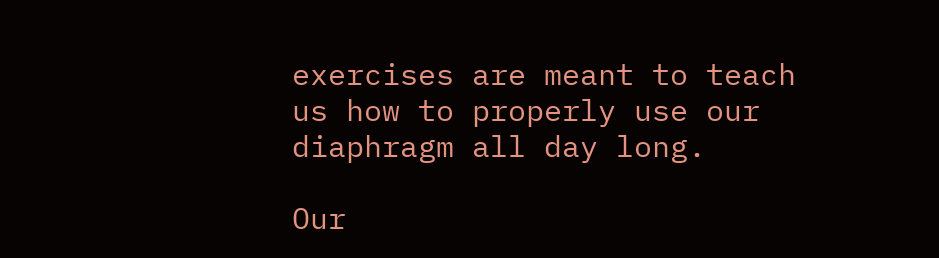exercises are meant to teach us how to properly use our diaphragm all day long.

Our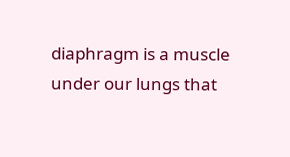diaphragm is a muscle under our lungs that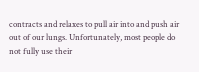contracts and relaxes to pull air into and push air out of our lungs. Unfortunately, most people do not fully use their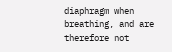diaphragm when breathing, and are therefore not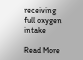receiving full oxygen intake

Read More